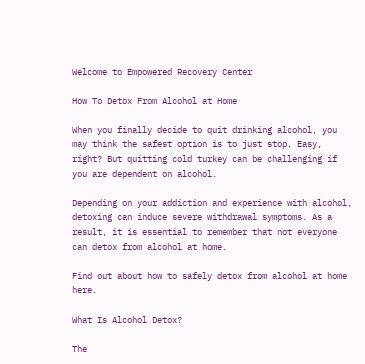Welcome to Empowered Recovery Center

How To Detox From Alcohol at Home

When you finally decide to quit drinking alcohol, you may think the safest option is to just stop. Easy, right? But quitting cold turkey can be challenging if you are dependent on alcohol.

Depending on your addiction and experience with alcohol, detoxing can induce severe withdrawal symptoms. As a result, it is essential to remember that not everyone can detox from alcohol at home.

Find out about how to safely detox from alcohol at home here.

What Is Alcohol Detox?

The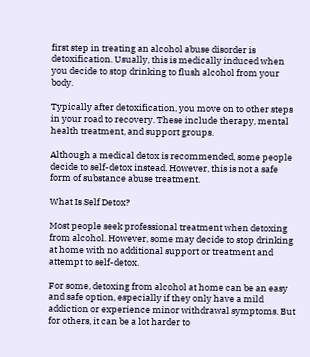first step in treating an alcohol abuse disorder is detoxification. Usually, this is medically induced when you decide to stop drinking to flush alcohol from your body.

Typically after detoxification, you move on to other steps in your road to recovery. These include therapy, mental health treatment, and support groups.

Although a medical detox is recommended, some people decide to self-detox instead. However, this is not a safe form of substance abuse treatment.

What Is Self Detox?

Most people seek professional treatment when detoxing from alcohol. However, some may decide to stop drinking at home with no additional support or treatment and attempt to self-detox.

For some, detoxing from alcohol at home can be an easy and safe option, especially if they only have a mild addiction or experience minor withdrawal symptoms. But for others, it can be a lot harder to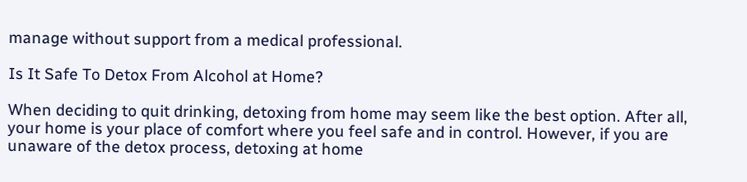manage without support from a medical professional.

Is It Safe To Detox From Alcohol at Home?

When deciding to quit drinking, detoxing from home may seem like the best option. After all, your home is your place of comfort where you feel safe and in control. However, if you are unaware of the detox process, detoxing at home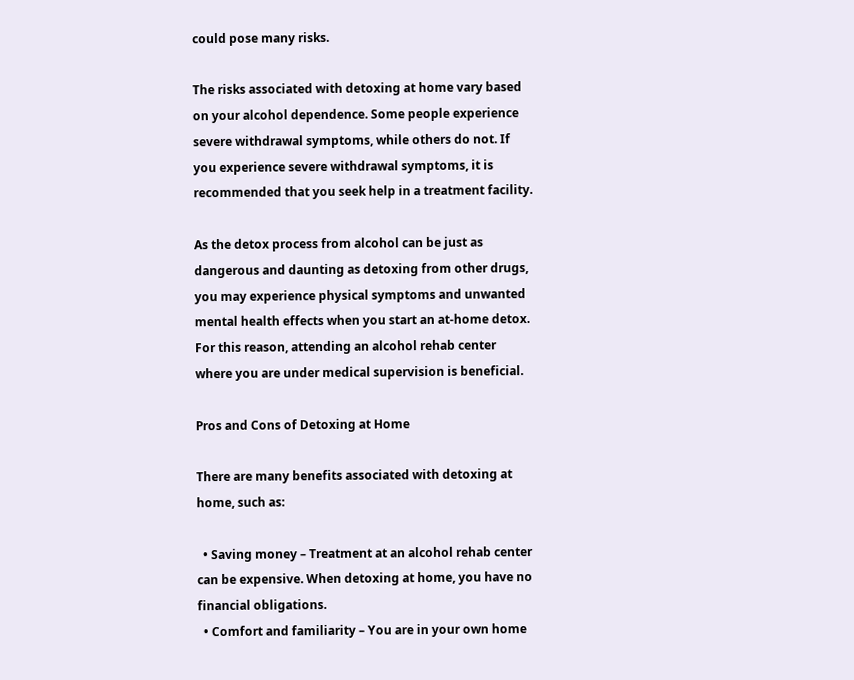could pose many risks.

The risks associated with detoxing at home vary based on your alcohol dependence. Some people experience severe withdrawal symptoms, while others do not. If you experience severe withdrawal symptoms, it is recommended that you seek help in a treatment facility.

As the detox process from alcohol can be just as dangerous and daunting as detoxing from other drugs, you may experience physical symptoms and unwanted mental health effects when you start an at-home detox. For this reason, attending an alcohol rehab center where you are under medical supervision is beneficial.

Pros and Cons of Detoxing at Home

There are many benefits associated with detoxing at home, such as:

  • Saving money – Treatment at an alcohol rehab center can be expensive. When detoxing at home, you have no financial obligations.
  • Comfort and familiarity – You are in your own home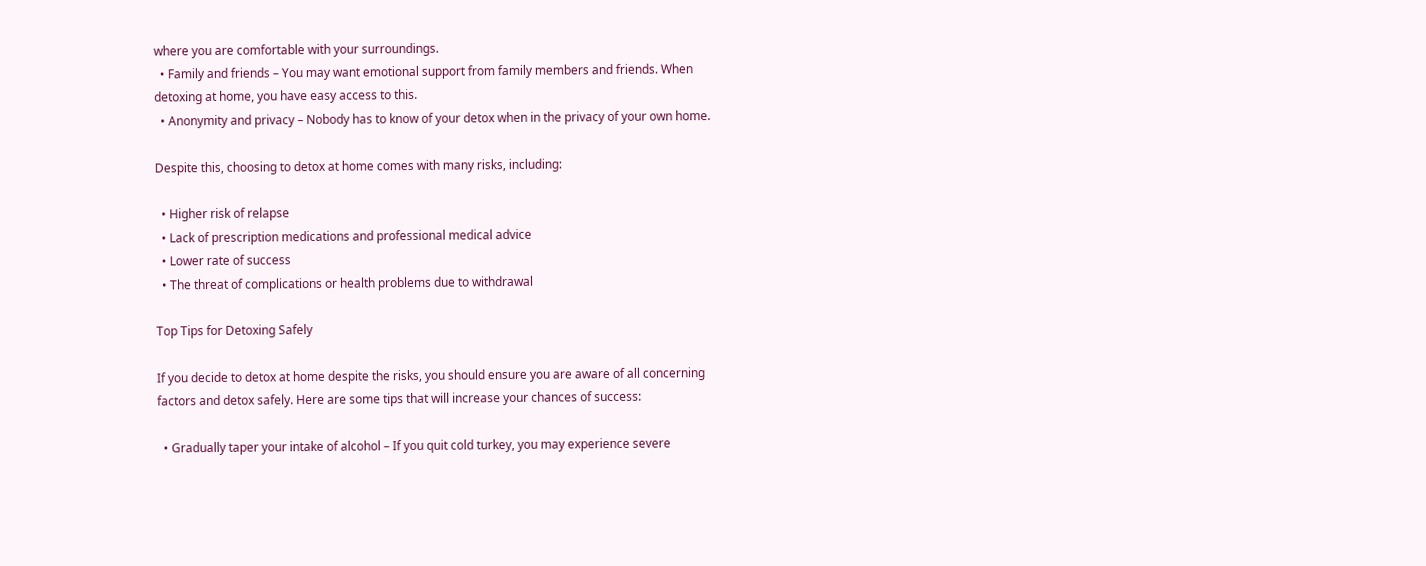where you are comfortable with your surroundings.
  • Family and friends – You may want emotional support from family members and friends. When detoxing at home, you have easy access to this.
  • Anonymity and privacy – Nobody has to know of your detox when in the privacy of your own home.

Despite this, choosing to detox at home comes with many risks, including:

  • Higher risk of relapse
  • Lack of prescription medications and professional medical advice
  • Lower rate of success
  • The threat of complications or health problems due to withdrawal

Top Tips for Detoxing Safely

If you decide to detox at home despite the risks, you should ensure you are aware of all concerning factors and detox safely. Here are some tips that will increase your chances of success:

  • Gradually taper your intake of alcohol – If you quit cold turkey, you may experience severe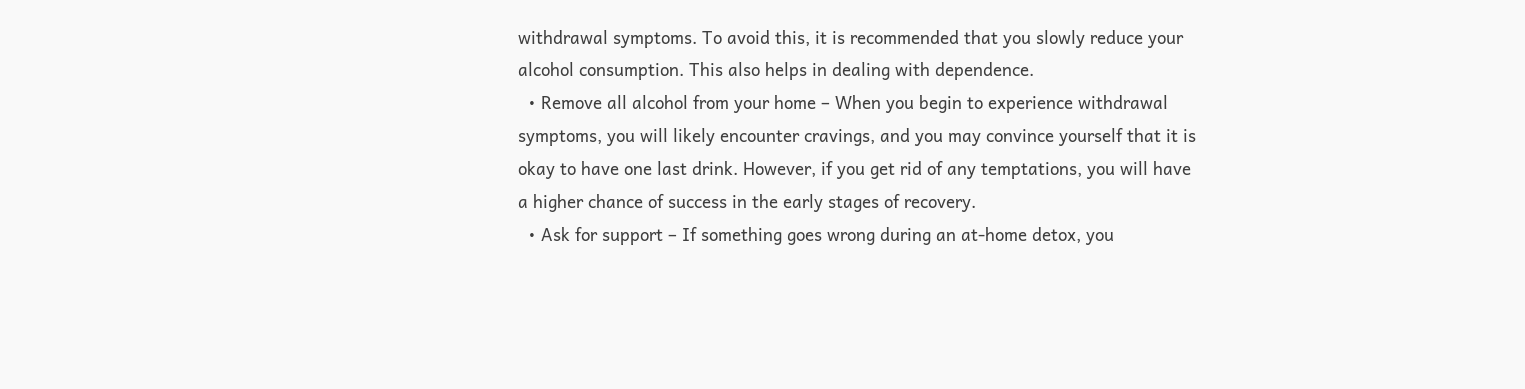withdrawal symptoms. To avoid this, it is recommended that you slowly reduce your alcohol consumption. This also helps in dealing with dependence.
  • Remove all alcohol from your home – When you begin to experience withdrawal symptoms, you will likely encounter cravings, and you may convince yourself that it is okay to have one last drink. However, if you get rid of any temptations, you will have a higher chance of success in the early stages of recovery.
  • Ask for support – If something goes wrong during an at-home detox, you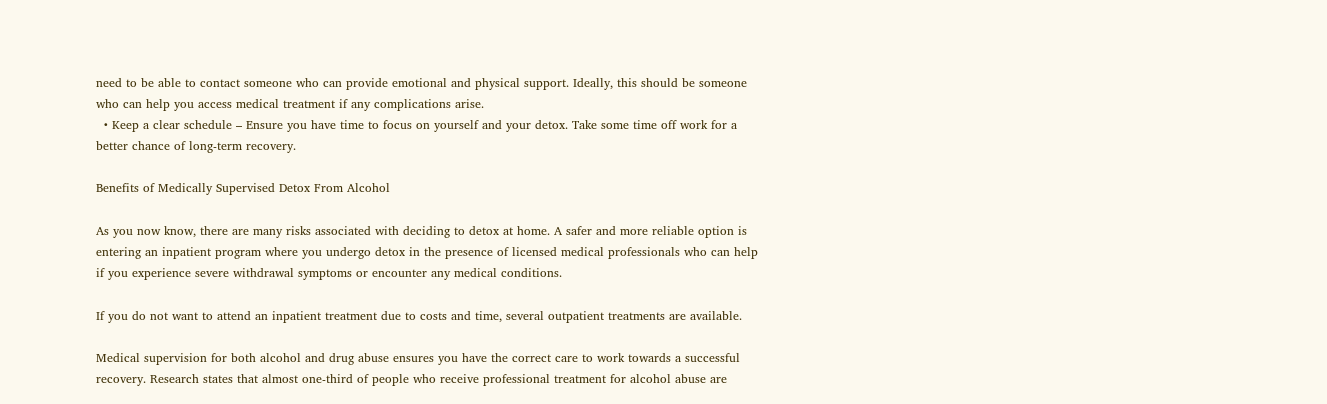need to be able to contact someone who can provide emotional and physical support. Ideally, this should be someone who can help you access medical treatment if any complications arise.
  • Keep a clear schedule – Ensure you have time to focus on yourself and your detox. Take some time off work for a better chance of long-term recovery.

Benefits of Medically Supervised Detox From Alcohol

As you now know, there are many risks associated with deciding to detox at home. A safer and more reliable option is entering an inpatient program where you undergo detox in the presence of licensed medical professionals who can help if you experience severe withdrawal symptoms or encounter any medical conditions.

If you do not want to attend an inpatient treatment due to costs and time, several outpatient treatments are available.

Medical supervision for both alcohol and drug abuse ensures you have the correct care to work towards a successful recovery. Research states that almost one-third of people who receive professional treatment for alcohol abuse are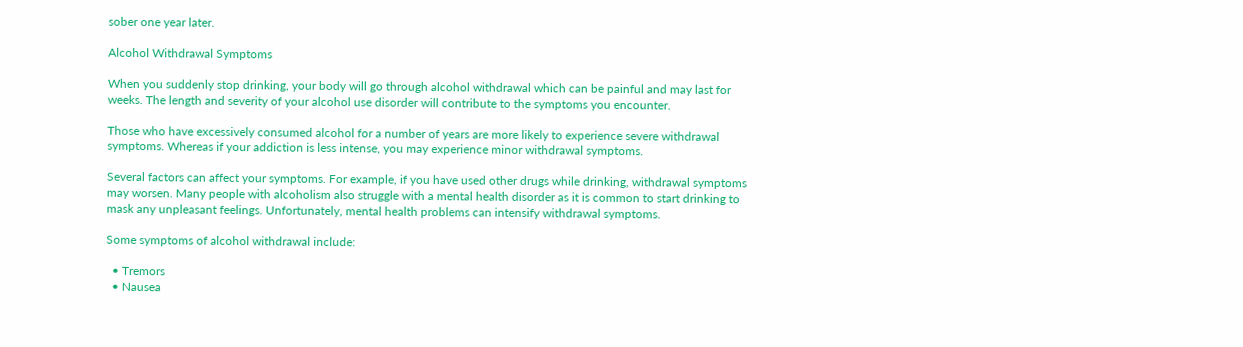sober one year later.

Alcohol Withdrawal Symptoms

When you suddenly stop drinking, your body will go through alcohol withdrawal which can be painful and may last for weeks. The length and severity of your alcohol use disorder will contribute to the symptoms you encounter.

Those who have excessively consumed alcohol for a number of years are more likely to experience severe withdrawal symptoms. Whereas if your addiction is less intense, you may experience minor withdrawal symptoms.

Several factors can affect your symptoms. For example, if you have used other drugs while drinking, withdrawal symptoms may worsen. Many people with alcoholism also struggle with a mental health disorder as it is common to start drinking to mask any unpleasant feelings. Unfortunately, mental health problems can intensify withdrawal symptoms.

Some symptoms of alcohol withdrawal include:

  • Tremors
  • Nausea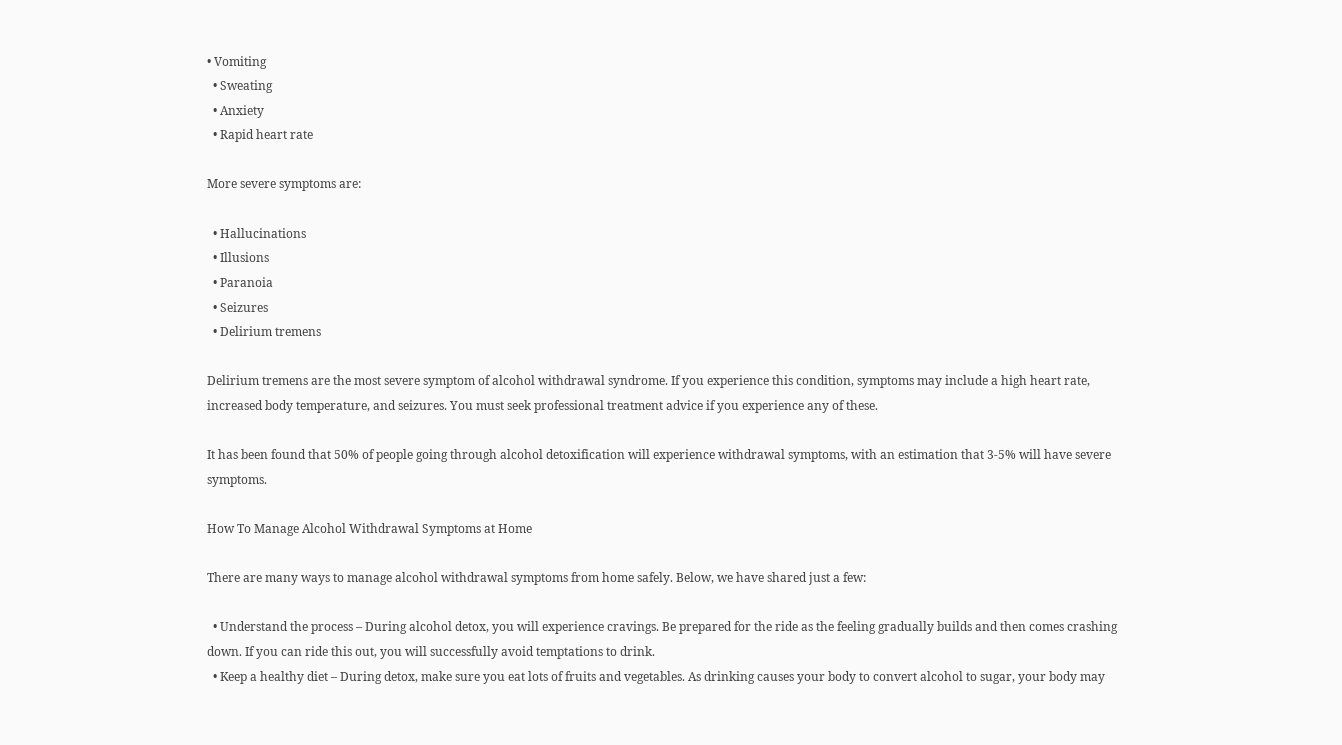• Vomiting
  • Sweating
  • Anxiety
  • Rapid heart rate

More severe symptoms are:

  • Hallucinations
  • Illusions
  • Paranoia
  • Seizures
  • Delirium tremens

Delirium tremens are the most severe symptom of alcohol withdrawal syndrome. If you experience this condition, symptoms may include a high heart rate, increased body temperature, and seizures. You must seek professional treatment advice if you experience any of these.

It has been found that 50% of people going through alcohol detoxification will experience withdrawal symptoms, with an estimation that 3-5% will have severe symptoms.

How To Manage Alcohol Withdrawal Symptoms at Home

There are many ways to manage alcohol withdrawal symptoms from home safely. Below, we have shared just a few:

  • Understand the process – During alcohol detox, you will experience cravings. Be prepared for the ride as the feeling gradually builds and then comes crashing down. If you can ride this out, you will successfully avoid temptations to drink.
  • Keep a healthy diet – During detox, make sure you eat lots of fruits and vegetables. As drinking causes your body to convert alcohol to sugar, your body may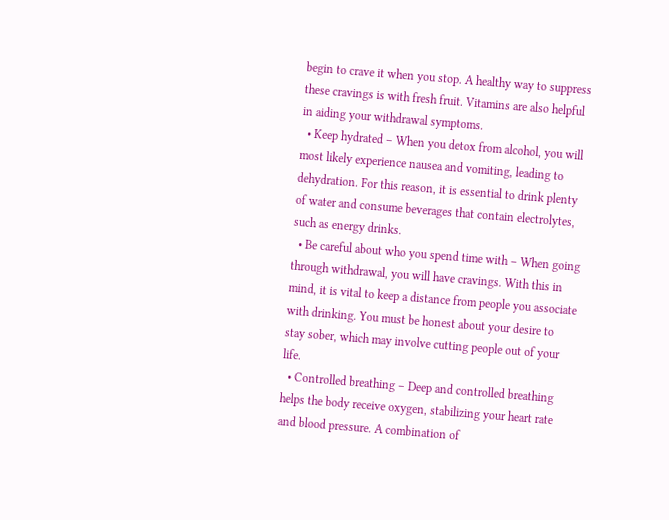begin to crave it when you stop. A healthy way to suppress these cravings is with fresh fruit. Vitamins are also helpful in aiding your withdrawal symptoms.
  • Keep hydrated – When you detox from alcohol, you will most likely experience nausea and vomiting, leading to dehydration. For this reason, it is essential to drink plenty of water and consume beverages that contain electrolytes, such as energy drinks.
  • Be careful about who you spend time with – When going through withdrawal, you will have cravings. With this in mind, it is vital to keep a distance from people you associate with drinking. You must be honest about your desire to stay sober, which may involve cutting people out of your life.
  • Controlled breathing – Deep and controlled breathing helps the body receive oxygen, stabilizing your heart rate and blood pressure. A combination of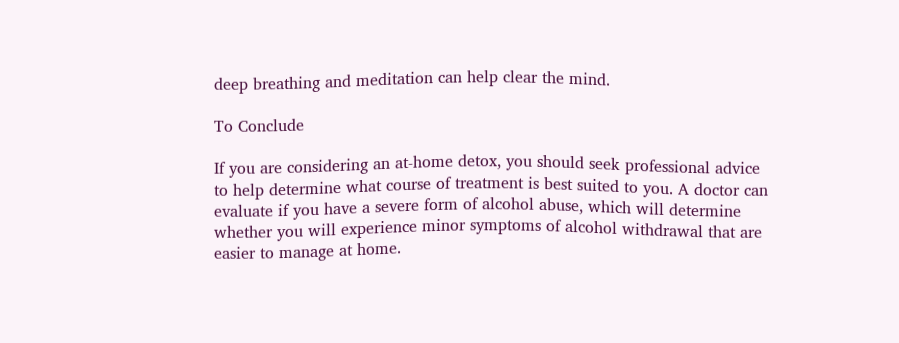deep breathing and meditation can help clear the mind.

To Conclude

If you are considering an at-home detox, you should seek professional advice to help determine what course of treatment is best suited to you. A doctor can evaluate if you have a severe form of alcohol abuse, which will determine whether you will experience minor symptoms of alcohol withdrawal that are easier to manage at home.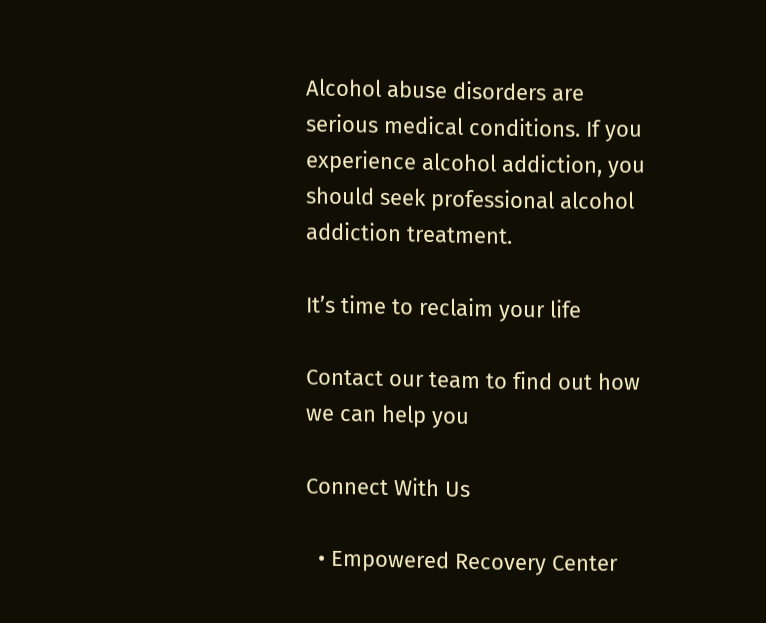Alcohol abuse disorders are serious medical conditions. If you experience alcohol addiction, you should seek professional alcohol addiction treatment.

It’s time to reclaim your life

Contact our team to find out how we can help you

Connect With Us

  • Empowered Recovery Center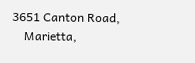3651 Canton Road,
    Marietta,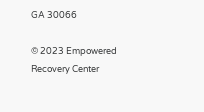GA 30066

© 2023 Empowered Recovery Center